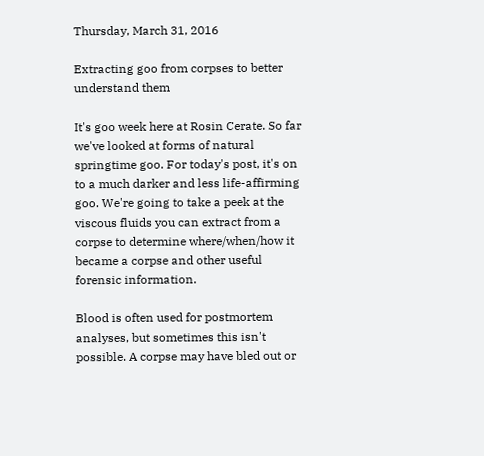Thursday, March 31, 2016

Extracting goo from corpses to better understand them

It's goo week here at Rosin Cerate. So far we've looked at forms of natural springtime goo. For today's post, it's on to a much darker and less life-affirming goo. We're going to take a peek at the viscous fluids you can extract from a corpse to determine where/when/how it became a corpse and other useful forensic information.

Blood is often used for postmortem analyses, but sometimes this isn't possible. A corpse may have bled out or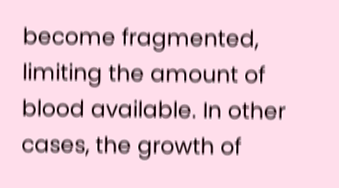become fragmented, limiting the amount of blood available. In other cases, the growth of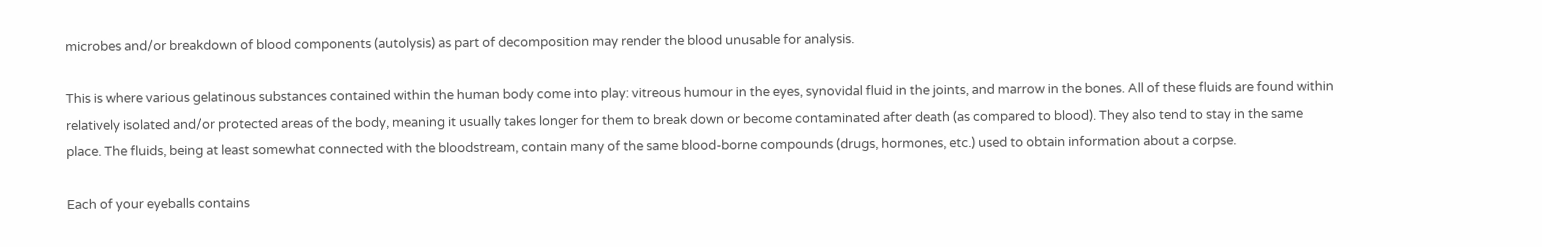microbes and/or breakdown of blood components (autolysis) as part of decomposition may render the blood unusable for analysis.

This is where various gelatinous substances contained within the human body come into play: vitreous humour in the eyes, synovidal fluid in the joints, and marrow in the bones. All of these fluids are found within relatively isolated and/or protected areas of the body, meaning it usually takes longer for them to break down or become contaminated after death (as compared to blood). They also tend to stay in the same place. The fluids, being at least somewhat connected with the bloodstream, contain many of the same blood-borne compounds (drugs, hormones, etc.) used to obtain information about a corpse.

Each of your eyeballs contains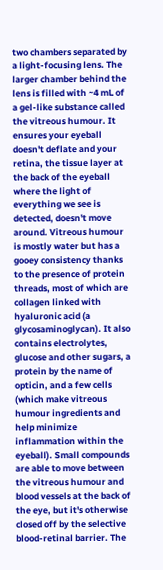two chambers separated by a light-focusing lens. The larger chamber behind the lens is filled with ~4 mL of a gel-like substance called the vitreous humour. It ensures your eyeball doesn't deflate and your retina, the tissue layer at the back of the eyeball where the light of everything we see is detected, doesn't move around. Vitreous humour is mostly water but has a gooey consistency thanks to the presence of protein threads, most of which are collagen linked with hyaluronic acid (a glycosaminoglycan). It also contains electrolytes, glucose and other sugars, a protein by the name of opticin, and a few cells (which make vitreous humour ingredients and help minimize inflammation within the eyeball). Small compounds are able to move between the vitreous humour and blood vessels at the back of the eye, but it's otherwise closed off by the selective blood-retinal barrier. The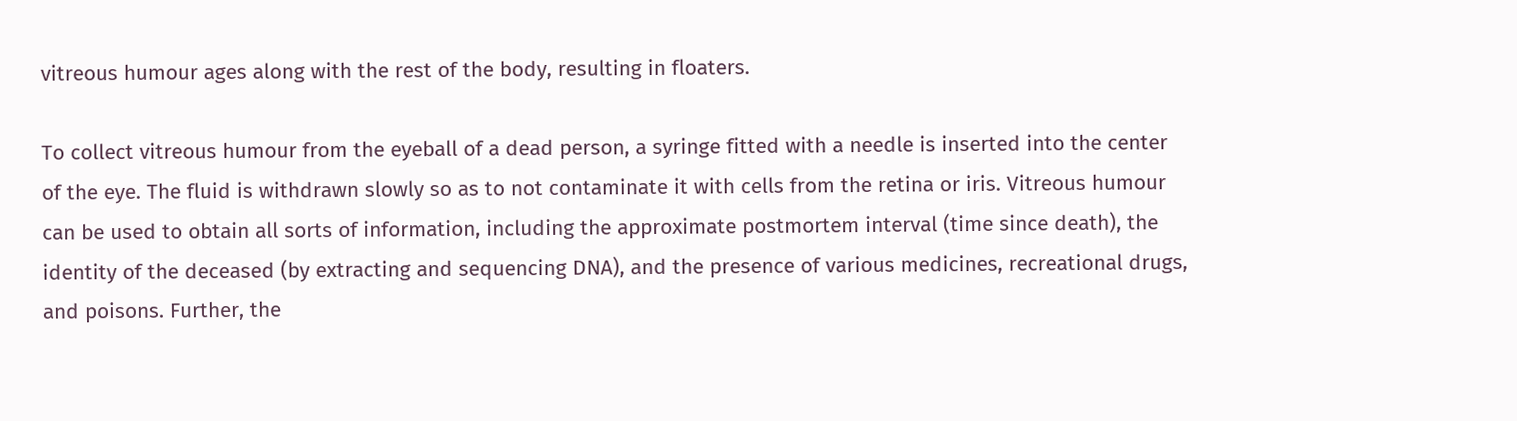vitreous humour ages along with the rest of the body, resulting in floaters.

To collect vitreous humour from the eyeball of a dead person, a syringe fitted with a needle is inserted into the center of the eye. The fluid is withdrawn slowly so as to not contaminate it with cells from the retina or iris. Vitreous humour can be used to obtain all sorts of information, including the approximate postmortem interval (time since death), the identity of the deceased (by extracting and sequencing DNA), and the presence of various medicines, recreational drugs, and poisons. Further, the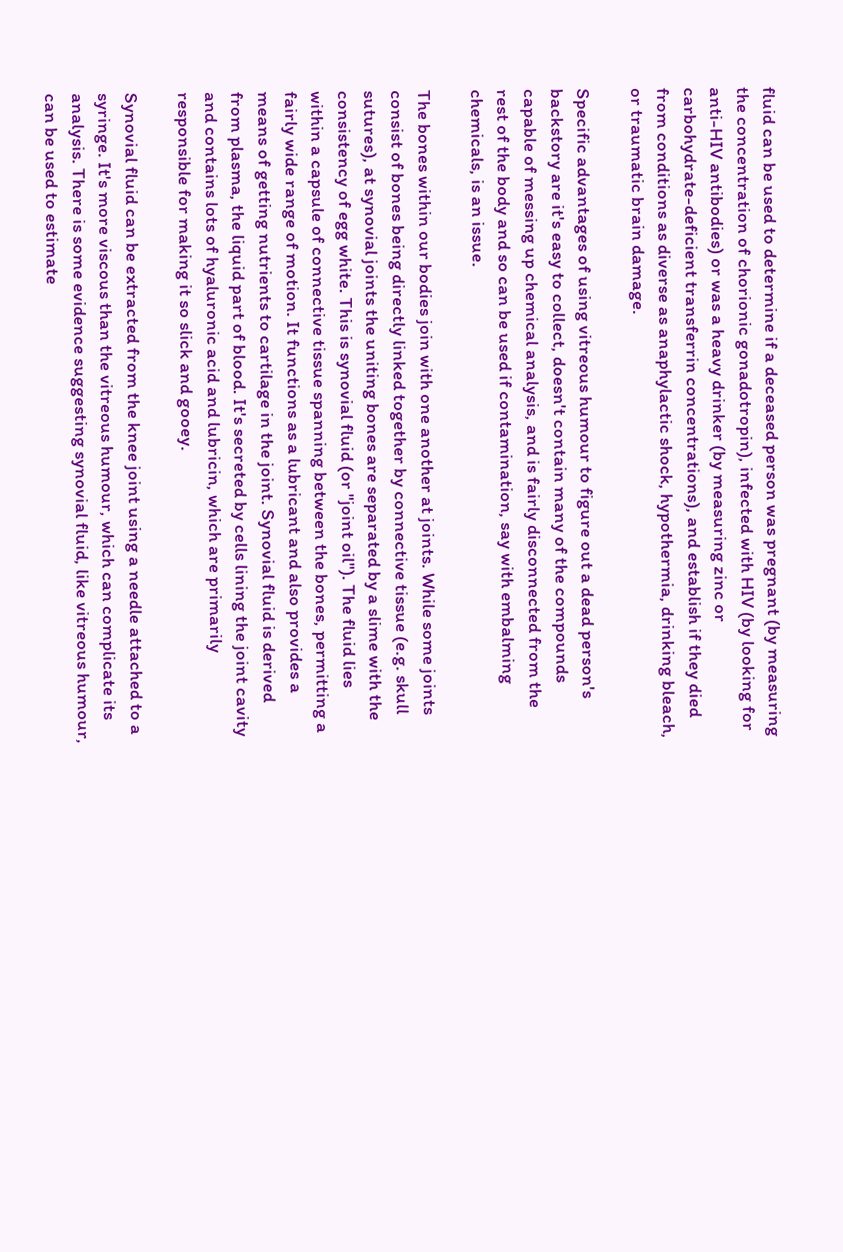fluid can be used to determine if a deceased person was pregnant (by measuring the concentration of chorionic gonadotropin), infected with HIV (by looking for anti-HIV antibodies) or was a heavy drinker (by measuring zinc or carbohydrate-deficient transferrin concentrations), and establish if they died from conditions as diverse as anaphylactic shock, hypothermia, drinking bleach, or traumatic brain damage.

Specific advantages of using vitreous humour to figure out a dead person's backstory are it's easy to collect, doesn't contain many of the compounds capable of messing up chemical analysis, and is fairly disconnected from the rest of the body and so can be used if contamination, say with embalming chemicals, is an issue.

The bones within our bodies join with one another at joints. While some joints consist of bones being directly linked together by connective tissue (e.g. skull sutures), at synovial joints the uniting bones are separated by a slime with the consistency of egg white. This is synovial fluid (or "joint oil"). The fluid lies within a capsule of connective tissue spanning between the bones, permitting a fairly wide range of motion. It functions as a lubricant and also provides a means of getting nutrients to cartilage in the joint. Synovial fluid is derived from plasma, the liquid part of blood. It's secreted by cells lining the joint cavity and contains lots of hyaluronic acid and lubricin, which are primarily responsible for making it so slick and gooey.

Synovial fluid can be extracted from the knee joint using a needle attached to a syringe. It's more viscous than the vitreous humour, which can complicate its analysis. There is some evidence suggesting synovial fluid, like vitreous humour, can be used to estimate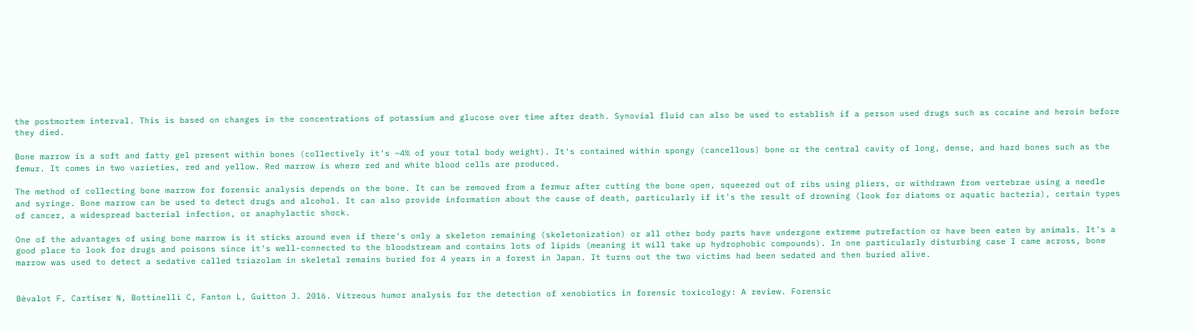the postmortem interval. This is based on changes in the concentrations of potassium and glucose over time after death. Synovial fluid can also be used to establish if a person used drugs such as cocaine and heroin before they died.

Bone marrow is a soft and fatty gel present within bones (collectively it's ~4% of your total body weight). It's contained within spongy (cancellous) bone or the central cavity of long, dense, and hard bones such as the femur. It comes in two varieties, red and yellow. Red marrow is where red and white blood cells are produced.

The method of collecting bone marrow for forensic analysis depends on the bone. It can be removed from a fermur after cutting the bone open, squeezed out of ribs using pliers, or withdrawn from vertebrae using a needle and syringe. Bone marrow can be used to detect drugs and alcohol. It can also provide information about the cause of death, particularly if it's the result of drowning (look for diatoms or aquatic bacteria), certain types of cancer, a widespread bacterial infection, or anaphylactic shock.

One of the advantages of using bone marrow is it sticks around even if there's only a skeleton remaining (skeletonization) or all other body parts have undergone extreme putrefaction or have been eaten by animals. It's a good place to look for drugs and poisons since it's well-connected to the bloodstream and contains lots of lipids (meaning it will take up hydrophobic compounds). In one particularly disturbing case I came across, bone marrow was used to detect a sedative called triazolam in skeletal remains buried for 4 years in a forest in Japan. It turns out the two victims had been sedated and then buried alive.


Bévalot F, Cartiser N, Bottinelli C, Fanton L, Guitton J. 2016. Vitreous humor analysis for the detection of xenobiotics in forensic toxicology: A review. Forensic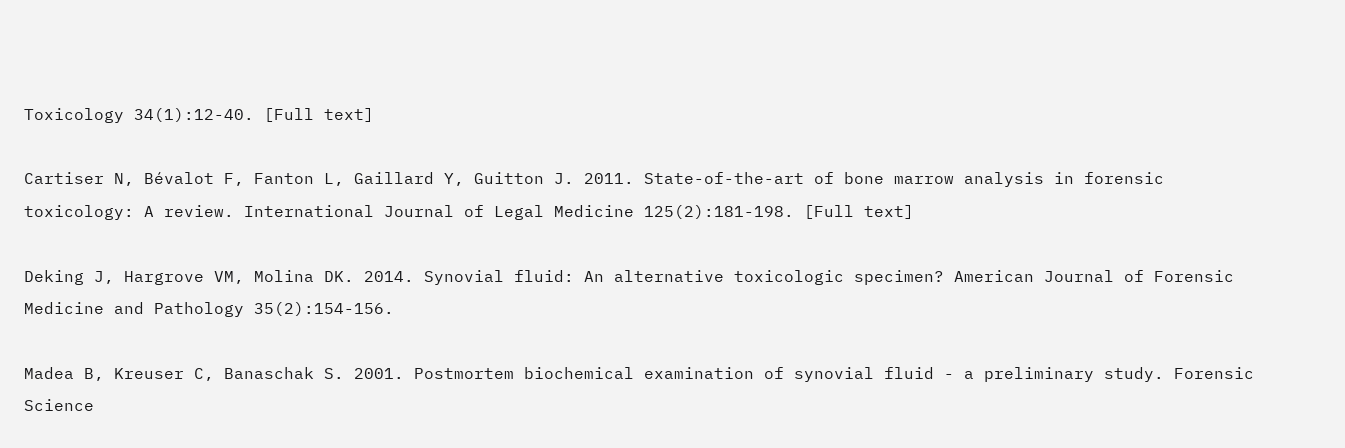Toxicology 34(1):12-40. [Full text]

Cartiser N, Bévalot F, Fanton L, Gaillard Y, Guitton J. 2011. State-of-the-art of bone marrow analysis in forensic toxicology: A review. International Journal of Legal Medicine 125(2):181-198. [Full text]

Deking J, Hargrove VM, Molina DK. 2014. Synovial fluid: An alternative toxicologic specimen? American Journal of Forensic Medicine and Pathology 35(2):154-156.

Madea B, Kreuser C, Banaschak S. 2001. Postmortem biochemical examination of synovial fluid - a preliminary study. Forensic Science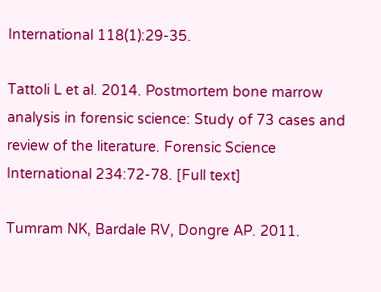International 118(1):29-35.

Tattoli L et al. 2014. Postmortem bone marrow analysis in forensic science: Study of 73 cases and review of the literature. Forensic Science International 234:72-78. [Full text]

Tumram NK, Bardale RV, Dongre AP. 2011.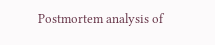Postmortem analysis of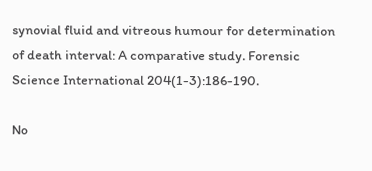synovial fluid and vitreous humour for determination of death interval: A comparative study. Forensic Science International 204(1-3):186-190.

No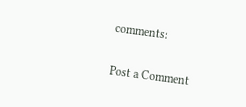comments:

Post a Comment